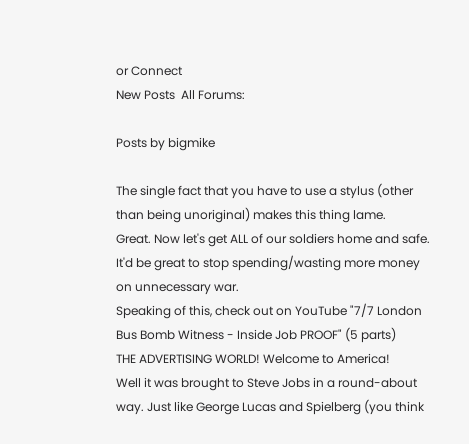or Connect
New Posts  All Forums:

Posts by bigmike

The single fact that you have to use a stylus (other than being unoriginal) makes this thing lame.
Great. Now let's get ALL of our soldiers home and safe. It'd be great to stop spending/wasting more money on unnecessary war.
Speaking of this, check out on YouTube "7/7 London Bus Bomb Witness - Inside Job PROOF" (5 parts)
THE ADVERTISING WORLD! Welcome to America!
Well it was brought to Steve Jobs in a round-about way. Just like George Lucas and Spielberg (you think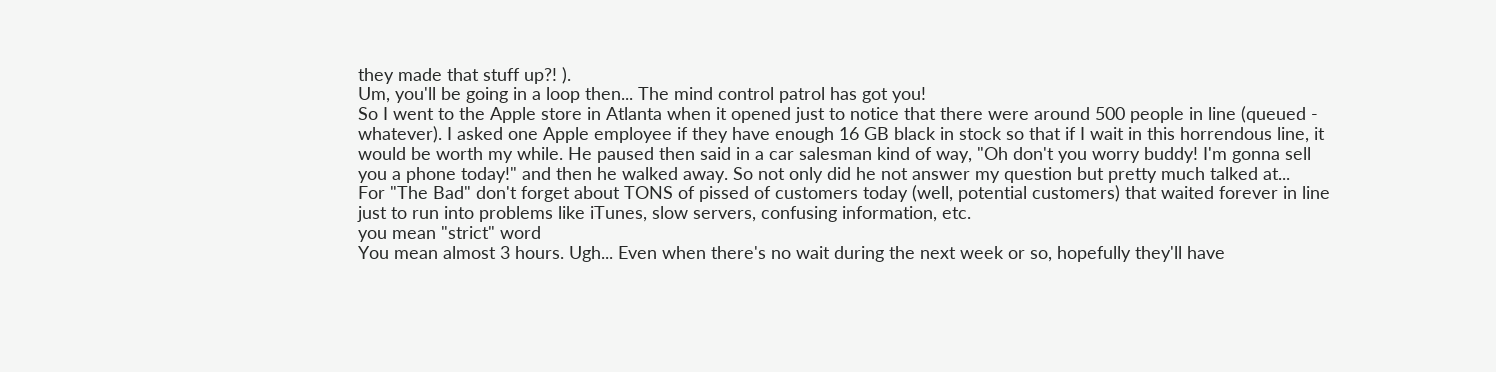they made that stuff up?! ).
Um, you'll be going in a loop then... The mind control patrol has got you!
So I went to the Apple store in Atlanta when it opened just to notice that there were around 500 people in line (queued - whatever). I asked one Apple employee if they have enough 16 GB black in stock so that if I wait in this horrendous line, it would be worth my while. He paused then said in a car salesman kind of way, "Oh don't you worry buddy! I'm gonna sell you a phone today!" and then he walked away. So not only did he not answer my question but pretty much talked at...
For "The Bad" don't forget about TONS of pissed of customers today (well, potential customers) that waited forever in line just to run into problems like iTunes, slow servers, confusing information, etc.
you mean "strict" word
You mean almost 3 hours. Ugh... Even when there's no wait during the next week or so, hopefully they'll have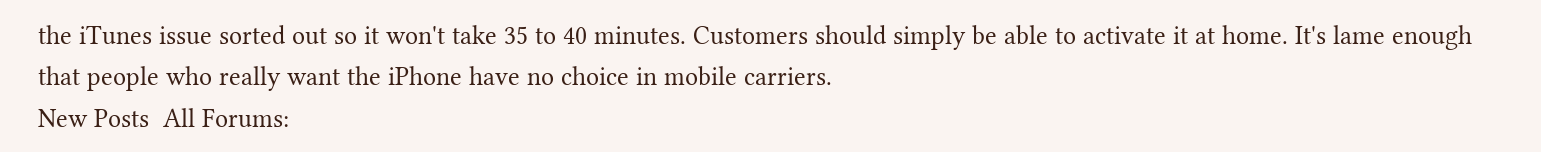the iTunes issue sorted out so it won't take 35 to 40 minutes. Customers should simply be able to activate it at home. It's lame enough that people who really want the iPhone have no choice in mobile carriers.
New Posts  All Forums: